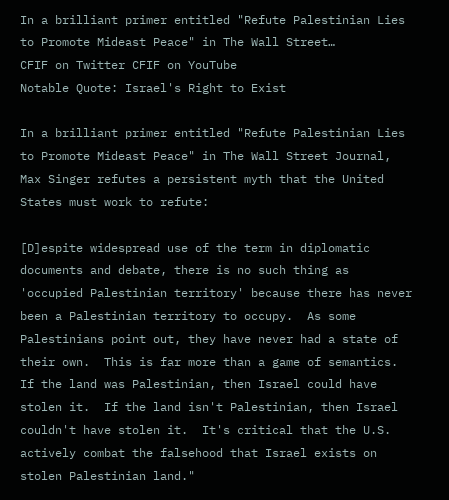In a brilliant primer entitled "Refute Palestinian Lies to Promote Mideast Peace" in The Wall Street…
CFIF on Twitter CFIF on YouTube
Notable Quote: Israel's Right to Exist

In a brilliant primer entitled "Refute Palestinian Lies to Promote Mideast Peace" in The Wall Street Journal, Max Singer refutes a persistent myth that the United States must work to refute:

[D]espite widespread use of the term in diplomatic documents and debate, there is no such thing as 'occupied Palestinian territory' because there has never been a Palestinian territory to occupy.  As some Palestinians point out, they have never had a state of their own.  This is far more than a game of semantics.  If the land was Palestinian, then Israel could have stolen it.  If the land isn't Palestinian, then Israel couldn't have stolen it.  It's critical that the U.S. actively combat the falsehood that Israel exists on stolen Palestinian land."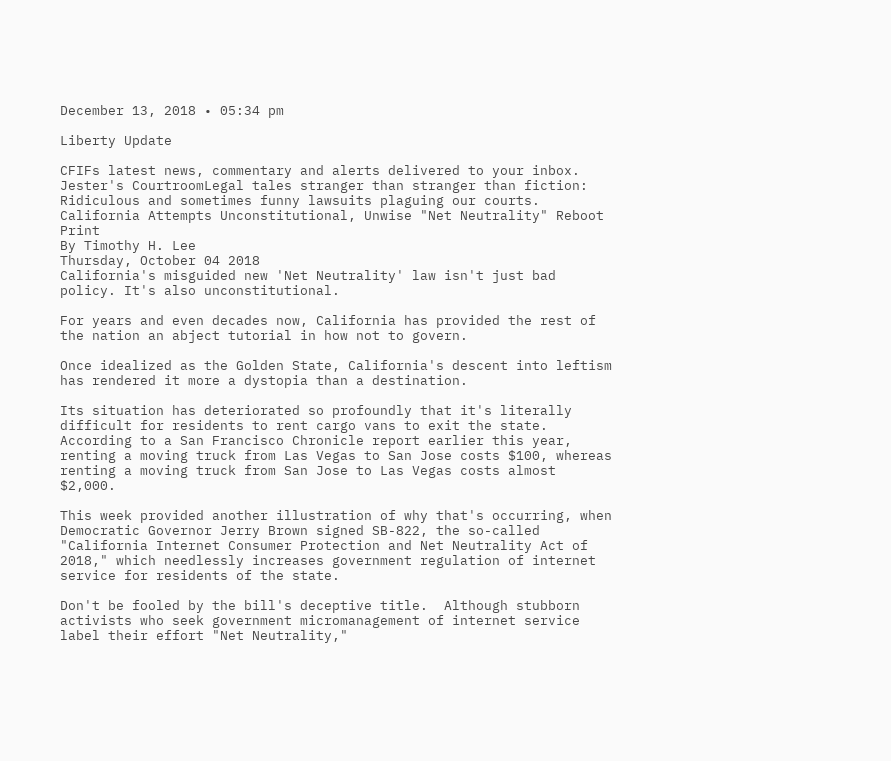December 13, 2018 • 05:34 pm

Liberty Update

CFIFs latest news, commentary and alerts delivered to your inbox.
Jester's CourtroomLegal tales stranger than stranger than fiction: Ridiculous and sometimes funny lawsuits plaguing our courts.
California Attempts Unconstitutional, Unwise "Net Neutrality" Reboot Print
By Timothy H. Lee
Thursday, October 04 2018
California's misguided new 'Net Neutrality' law isn't just bad policy. It's also unconstitutional.

For years and even decades now, California has provided the rest of the nation an abject tutorial in how not to govern.

Once idealized as the Golden State, California's descent into leftism has rendered it more a dystopia than a destination.

Its situation has deteriorated so profoundly that it's literally difficult for residents to rent cargo vans to exit the state.  According to a San Francisco Chronicle report earlier this year, renting a moving truck from Las Vegas to San Jose costs $100, whereas renting a moving truck from San Jose to Las Vegas costs almost $2,000.

This week provided another illustration of why that's occurring, when Democratic Governor Jerry Brown signed SB-822, the so-called "California Internet Consumer Protection and Net Neutrality Act of 2018," which needlessly increases government regulation of internet service for residents of the state.

Don't be fooled by the bill's deceptive title.  Although stubborn activists who seek government micromanagement of internet service label their effort "Net Neutrality,"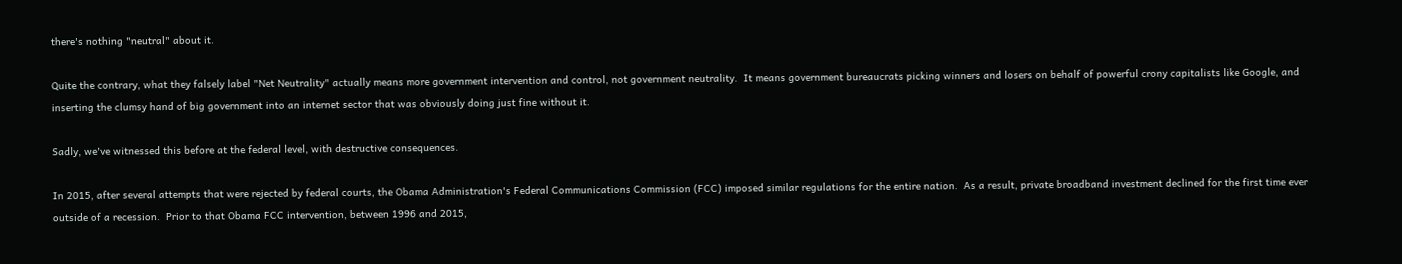there's nothing "neutral" about it.

Quite the contrary, what they falsely label "Net Neutrality" actually means more government intervention and control, not government neutrality.  It means government bureaucrats picking winners and losers on behalf of powerful crony capitalists like Google, and inserting the clumsy hand of big government into an internet sector that was obviously doing just fine without it.

Sadly, we've witnessed this before at the federal level, with destructive consequences.

In 2015, after several attempts that were rejected by federal courts, the Obama Administration's Federal Communications Commission (FCC) imposed similar regulations for the entire nation.  As a result, private broadband investment declined for the first time ever outside of a recession.  Prior to that Obama FCC intervention, between 1996 and 2015,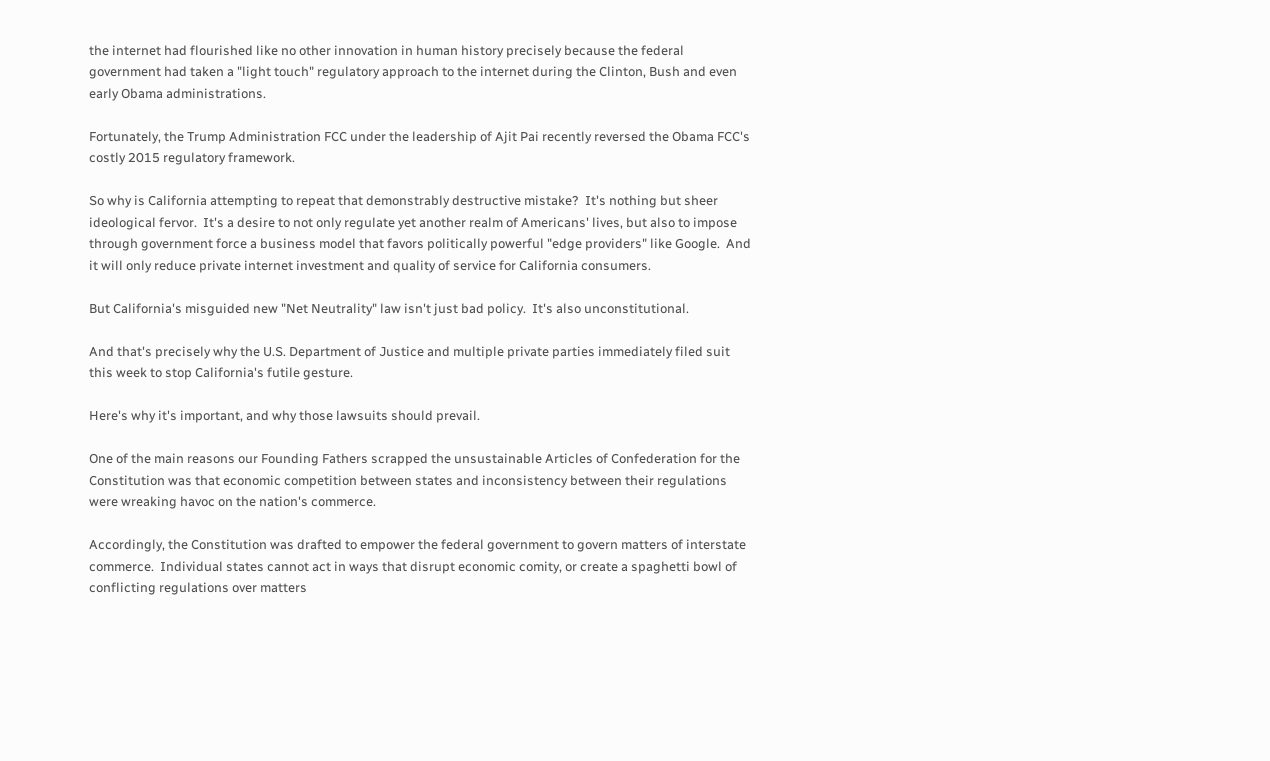the internet had flourished like no other innovation in human history precisely because the federal government had taken a "light touch" regulatory approach to the internet during the Clinton, Bush and even early Obama administrations.

Fortunately, the Trump Administration FCC under the leadership of Ajit Pai recently reversed the Obama FCC's costly 2015 regulatory framework.

So why is California attempting to repeat that demonstrably destructive mistake?  It's nothing but sheer ideological fervor.  It's a desire to not only regulate yet another realm of Americans' lives, but also to impose through government force a business model that favors politically powerful "edge providers" like Google.  And it will only reduce private internet investment and quality of service for California consumers.

But California's misguided new "Net Neutrality" law isn't just bad policy.  It's also unconstitutional.

And that's precisely why the U.S. Department of Justice and multiple private parties immediately filed suit this week to stop California's futile gesture.

Here's why it's important, and why those lawsuits should prevail.

One of the main reasons our Founding Fathers scrapped the unsustainable Articles of Confederation for the Constitution was that economic competition between states and inconsistency between their regulations were wreaking havoc on the nation's commerce.

Accordingly, the Constitution was drafted to empower the federal government to govern matters of interstate commerce.  Individual states cannot act in ways that disrupt economic comity, or create a spaghetti bowl of conflicting regulations over matters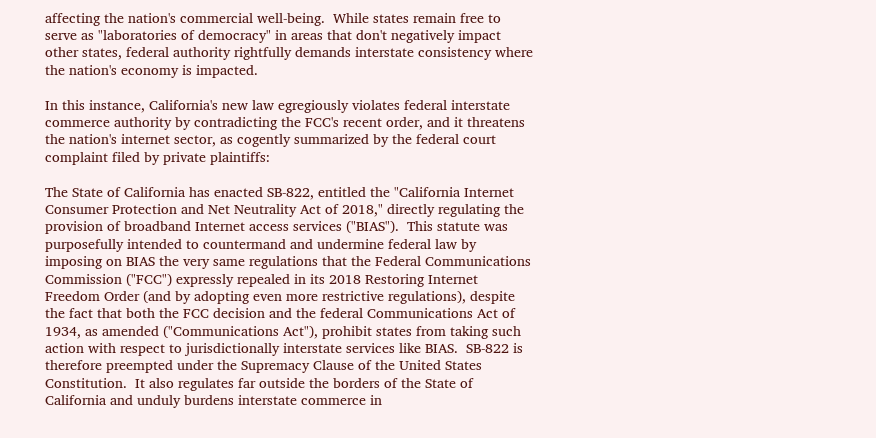affecting the nation's commercial well-being.  While states remain free to serve as "laboratories of democracy" in areas that don't negatively impact other states, federal authority rightfully demands interstate consistency where the nation's economy is impacted.

In this instance, California's new law egregiously violates federal interstate commerce authority by contradicting the FCC's recent order, and it threatens the nation's internet sector, as cogently summarized by the federal court complaint filed by private plaintiffs:

The State of California has enacted SB-822, entitled the "California Internet Consumer Protection and Net Neutrality Act of 2018," directly regulating the provision of broadband Internet access services ("BIAS").  This statute was purposefully intended to countermand and undermine federal law by imposing on BIAS the very same regulations that the Federal Communications Commission ("FCC") expressly repealed in its 2018 Restoring Internet Freedom Order (and by adopting even more restrictive regulations), despite the fact that both the FCC decision and the federal Communications Act of 1934, as amended ("Communications Act"), prohibit states from taking such action with respect to jurisdictionally interstate services like BIAS.  SB-822 is therefore preempted under the Supremacy Clause of the United States Constitution.  It also regulates far outside the borders of the State of California and unduly burdens interstate commerce in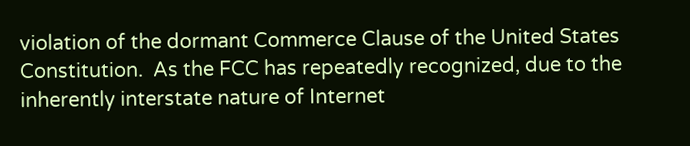violation of the dormant Commerce Clause of the United States Constitution.  As the FCC has repeatedly recognized, due to the inherently interstate nature of Internet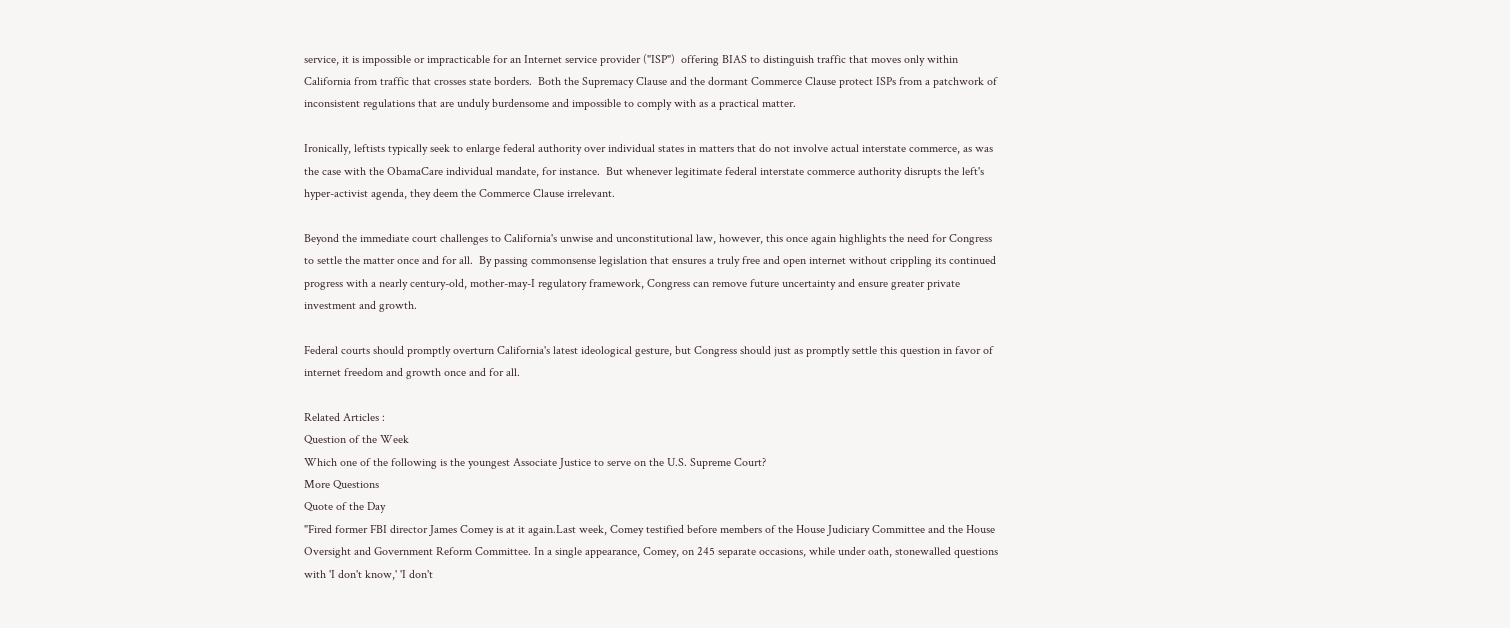service, it is impossible or impracticable for an Internet service provider ("ISP")  offering BIAS to distinguish traffic that moves only within California from traffic that crosses state borders.  Both the Supremacy Clause and the dormant Commerce Clause protect ISPs from a patchwork of inconsistent regulations that are unduly burdensome and impossible to comply with as a practical matter.

Ironically, leftists typically seek to enlarge federal authority over individual states in matters that do not involve actual interstate commerce, as was the case with the ObamaCare individual mandate, for instance.  But whenever legitimate federal interstate commerce authority disrupts the left's hyper-activist agenda, they deem the Commerce Clause irrelevant.

Beyond the immediate court challenges to California's unwise and unconstitutional law, however, this once again highlights the need for Congress to settle the matter once and for all.  By passing commonsense legislation that ensures a truly free and open internet without crippling its continued progress with a nearly century-old, mother-may-I regulatory framework, Congress can remove future uncertainty and ensure greater private investment and growth.

Federal courts should promptly overturn California's latest ideological gesture, but Congress should just as promptly settle this question in favor of internet freedom and growth once and for all.

Related Articles :
Question of the Week
Which one of the following is the youngest Associate Justice to serve on the U.S. Supreme Court?
More Questions
Quote of the Day
"Fired former FBI director James Comey is at it again.Last week, Comey testified before members of the House Judiciary Committee and the House Oversight and Government Reform Committee. In a single appearance, Comey, on 245 separate occasions, while under oath, stonewalled questions with 'I don't know,' 'I don't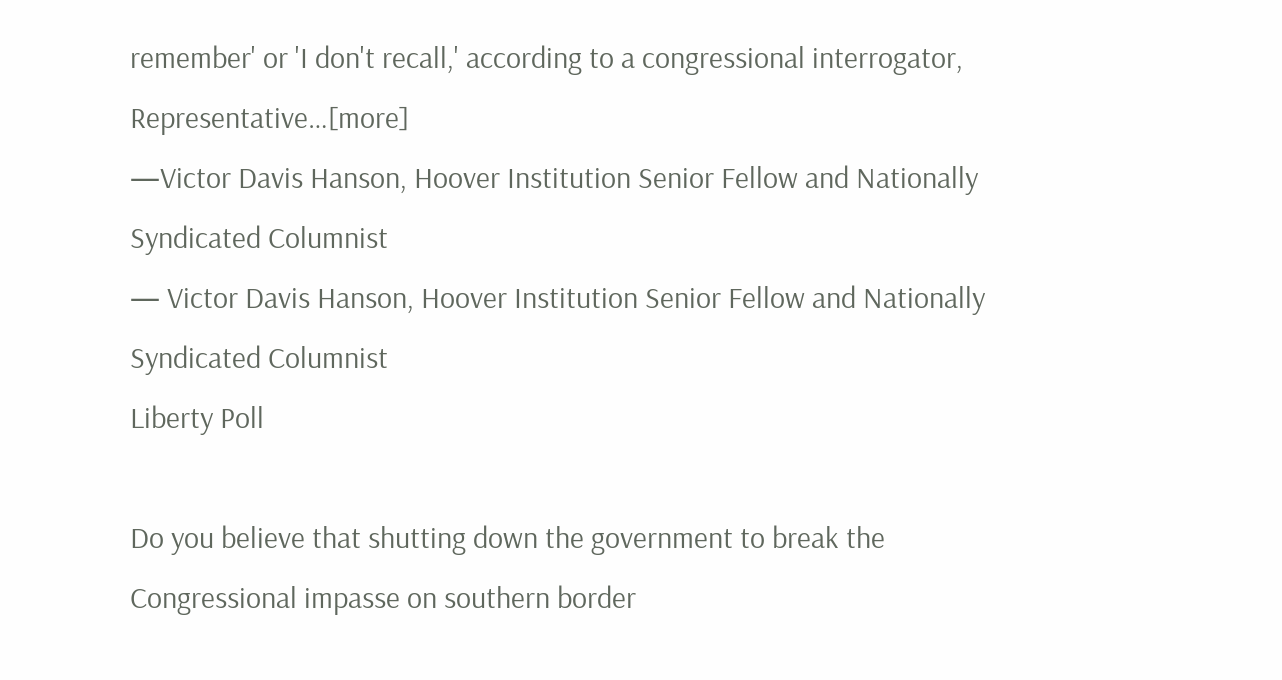remember' or 'I don't recall,' according to a congressional interrogator, Representative…[more]
—Victor Davis Hanson, Hoover Institution Senior Fellow and Nationally Syndicated Columnist
— Victor Davis Hanson, Hoover Institution Senior Fellow and Nationally Syndicated Columnist
Liberty Poll

Do you believe that shutting down the government to break the Congressional impasse on southern border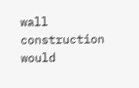wall construction would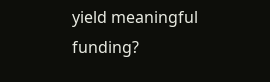yield meaningful funding?